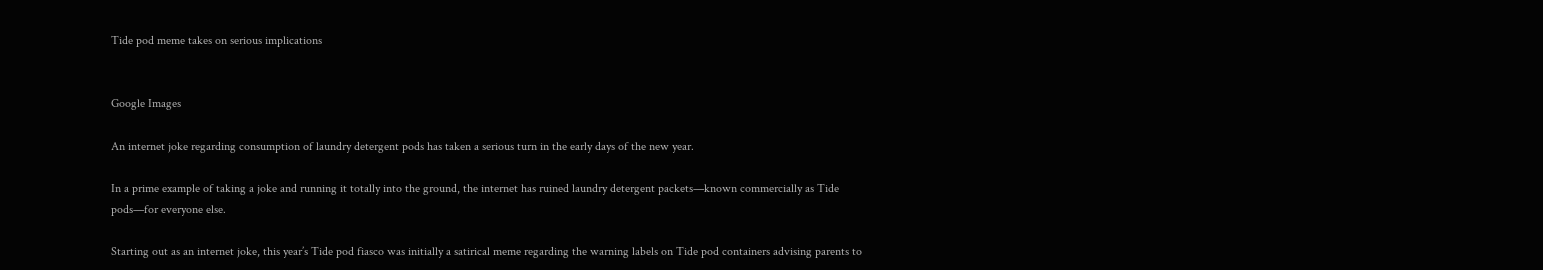Tide pod meme takes on serious implications


Google Images

An internet joke regarding consumption of laundry detergent pods has taken a serious turn in the early days of the new year.

In a prime example of taking a joke and running it totally into the ground, the internet has ruined laundry detergent packets—known commercially as Tide pods—for everyone else.

Starting out as an internet joke, this year’s Tide pod fiasco was initially a satirical meme regarding the warning labels on Tide pod containers advising parents to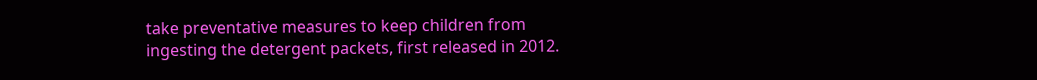take preventative measures to keep children from ingesting the detergent packets, first released in 2012.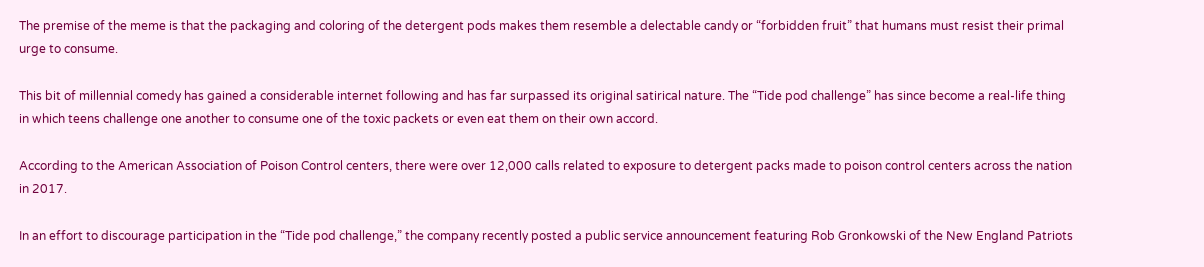The premise of the meme is that the packaging and coloring of the detergent pods makes them resemble a delectable candy or “forbidden fruit” that humans must resist their primal urge to consume.

This bit of millennial comedy has gained a considerable internet following and has far surpassed its original satirical nature. The “Tide pod challenge” has since become a real-life thing in which teens challenge one another to consume one of the toxic packets or even eat them on their own accord.

According to the American Association of Poison Control centers, there were over 12,000 calls related to exposure to detergent packs made to poison control centers across the nation in 2017.

In an effort to discourage participation in the “Tide pod challenge,” the company recently posted a public service announcement featuring Rob Gronkowski of the New England Patriots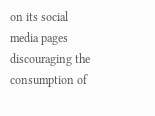on its social media pages discouraging the consumption of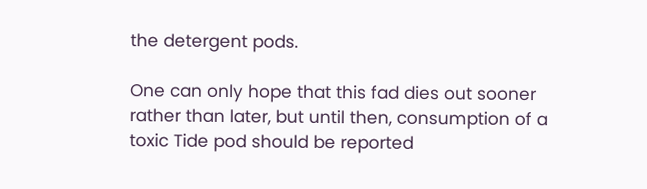the detergent pods.

One can only hope that this fad dies out sooner rather than later, but until then, consumption of a toxic Tide pod should be reported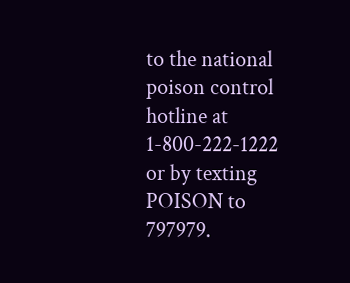to the national poison control hotline at 1-800-222-1222 or by texting POISON to 797979.